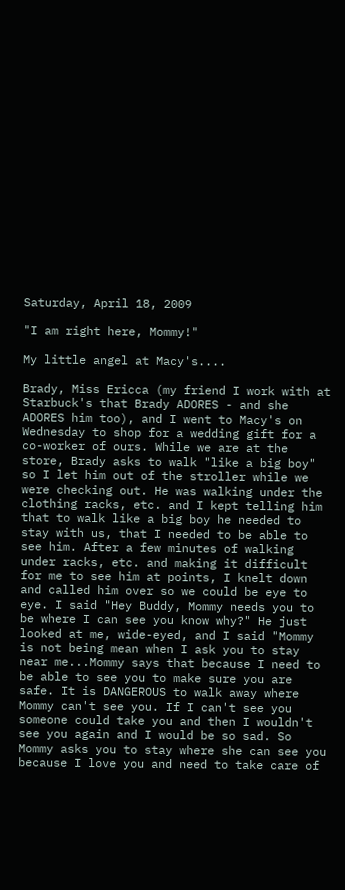Saturday, April 18, 2009

"I am right here, Mommy!"

My little angel at Macy's....

Brady, Miss Ericca (my friend I work with at Starbuck's that Brady ADORES - and she ADORES him too), and I went to Macy's on Wednesday to shop for a wedding gift for a co-worker of ours. While we are at the store, Brady asks to walk "like a big boy" so I let him out of the stroller while we were checking out. He was walking under the clothing racks, etc. and I kept telling him that to walk like a big boy he needed to stay with us, that I needed to be able to see him. After a few minutes of walking under racks, etc. and making it difficult for me to see him at points, I knelt down and called him over so we could be eye to eye. I said "Hey Buddy, Mommy needs you to be where I can see you know why?" He just looked at me, wide-eyed, and I said "Mommy is not being mean when I ask you to stay near me...Mommy says that because I need to be able to see you to make sure you are safe. It is DANGEROUS to walk away where Mommy can't see you. If I can't see you someone could take you and then I wouldn't see you again and I would be so sad. So Mommy asks you to stay where she can see you because I love you and need to take care of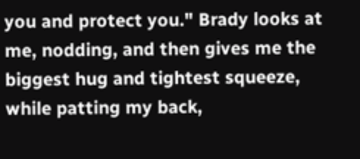you and protect you." Brady looks at me, nodding, and then gives me the biggest hug and tightest squeeze, while patting my back,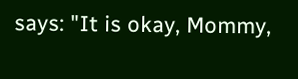says: "It is okay, Mommy,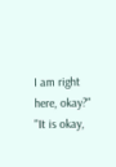I am right here, okay?" "It is okay,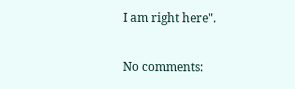I am right here".

No comments: